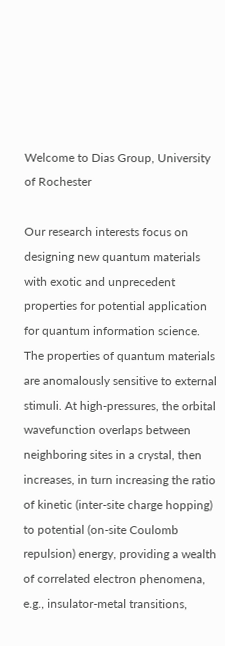Welcome to Dias Group, University of Rochester

Our research interests focus on designing new quantum materials with exotic and unprecedent properties for potential application for quantum information science. The properties of quantum materials are anomalously sensitive to external stimuli. At high-pressures, the orbital wavefunction overlaps between neighboring sites in a crystal, then increases, in turn increasing the ratio of kinetic (inter-site charge hopping) to potential (on-site Coulomb repulsion) energy, providing a wealth of correlated electron phenomena, e.g., insulator-metal transitions,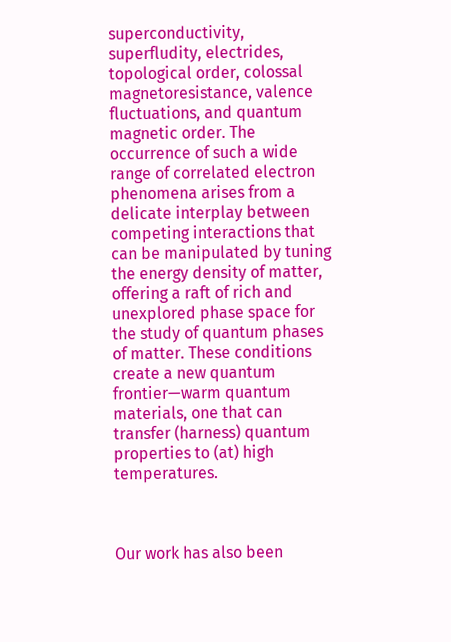superconductivity, superfludity, electrides, topological order, colossal magnetoresistance, valence fluctuations, and quantum magnetic order. The occurrence of such a wide range of correlated electron phenomena arises from a delicate interplay between competing interactions that can be manipulated by tuning the energy density of matter, offering a raft of rich and unexplored phase space for the study of quantum phases of matter. These conditions create a new quantum frontier—warm quantum materials, one that can transfer (harness) quantum properties to (at) high temperatures.



Our work has also been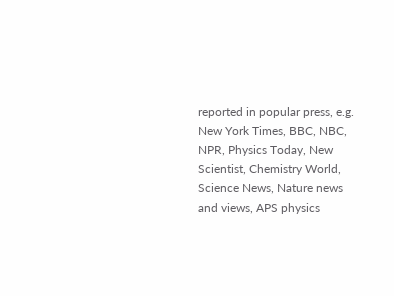reported in popular press, e.g. New York Times, BBC, NBC, NPR, Physics Today, New Scientist, Chemistry World, Science News, Nature news and views, APS physics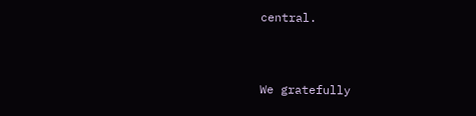central.


We gratefully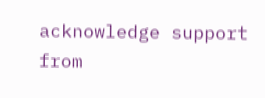acknowledge support from